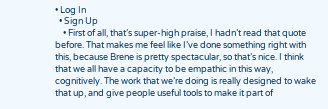• Log In
  • Sign Up
    • First of all, that’s super-high praise, I hadn’t read that quote before. That makes me feel like I’ve done something right with this, because Brene is pretty spectacular, so that’s nice. I think that we all have a capacity to be empathic in this way, cognitively. The work that we’re doing is really designed to wake that up, and give people useful tools to make it part of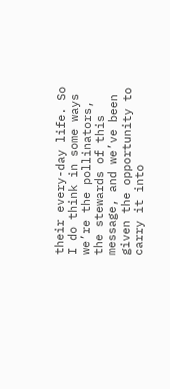their every-day life. So I do think in some ways we’re the pollinators, the stewards of this message, and we’ve been given the opportunity to carry it into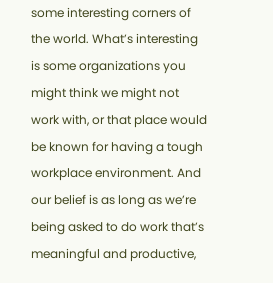some interesting corners of the world. What’s interesting is some organizations you might think we might not work with, or that place would be known for having a tough workplace environment. And our belief is as long as we’re being asked to do work that’s meaningful and productive,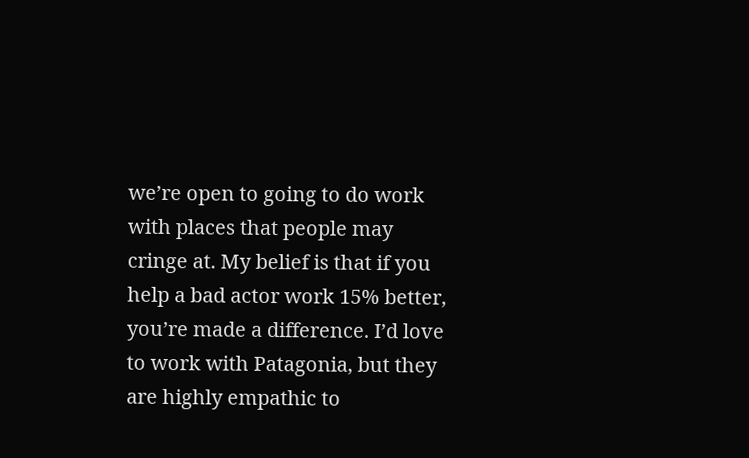we’re open to going to do work with places that people may cringe at. My belief is that if you help a bad actor work 15% better, you’re made a difference. I’d love to work with Patagonia, but they are highly empathic to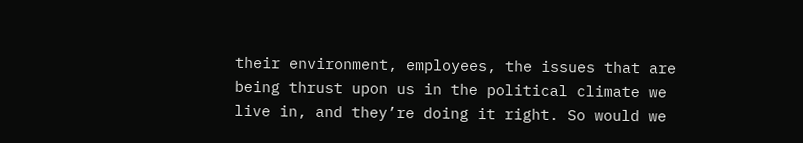their environment, employees, the issues that are being thrust upon us in the political climate we live in, and they’re doing it right. So would we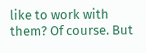like to work with them? Of course. But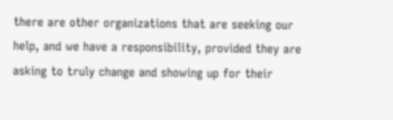there are other organizations that are seeking our help, and we have a responsibility, provided they are asking to truly change and showing up for their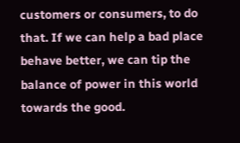customers or consumers, to do that. If we can help a bad place behave better, we can tip the balance of power in this world towards the good.